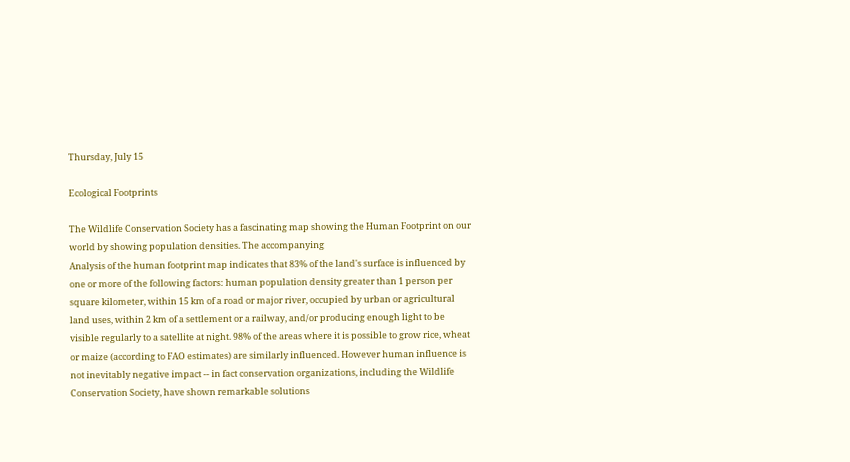Thursday, July 15

Ecological Footprints

The Wildlife Conservation Society has a fascinating map showing the Human Footprint on our world by showing population densities. The accompanying
Analysis of the human footprint map indicates that 83% of the land's surface is influenced by one or more of the following factors: human population density greater than 1 person per square kilometer, within 15 km of a road or major river, occupied by urban or agricultural land uses, within 2 km of a settlement or a railway, and/or producing enough light to be visible regularly to a satellite at night. 98% of the areas where it is possible to grow rice, wheat or maize (according to FAO estimates) are similarly influenced. However human influence is not inevitably negative impact -- in fact conservation organizations, including the Wildlife Conservation Society, have shown remarkable solutions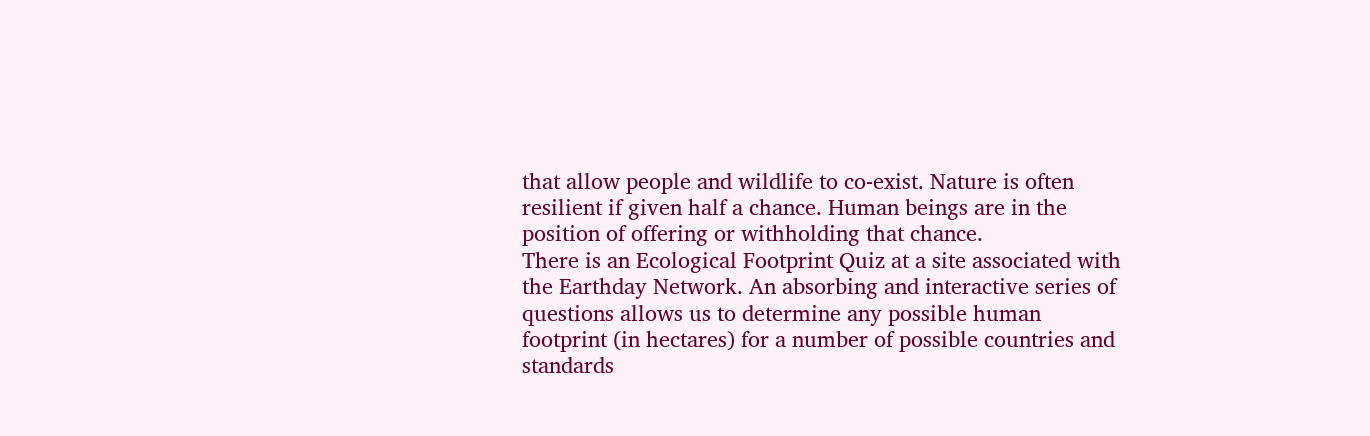that allow people and wildlife to co-exist. Nature is often resilient if given half a chance. Human beings are in the position of offering or withholding that chance.
There is an Ecological Footprint Quiz at a site associated with the Earthday Network. An absorbing and interactive series of questions allows us to determine any possible human footprint (in hectares) for a number of possible countries and standards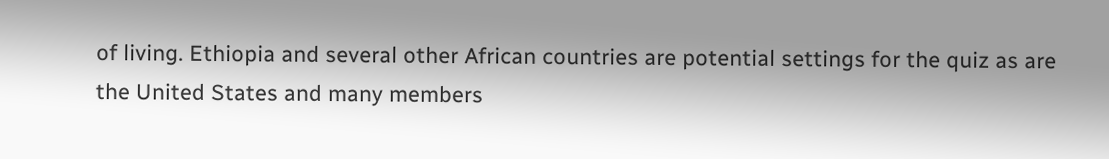of living. Ethiopia and several other African countries are potential settings for the quiz as are the United States and many members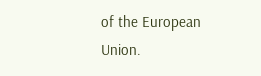of the European Union.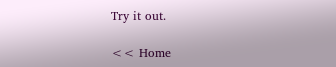Try it out.

<< Home